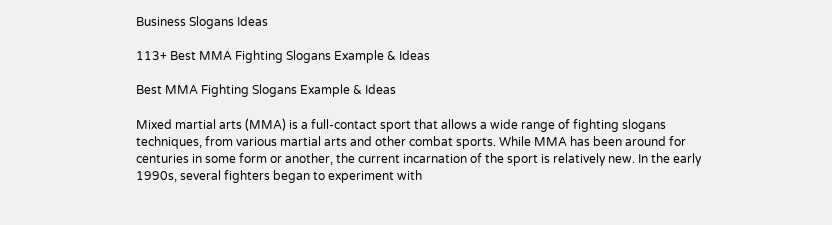Business Slogans Ideas

113+ Best MMA Fighting Slogans Example & Ideas

Best MMA Fighting Slogans Example & Ideas

Mixed martial arts (MMA) is a full-contact sport that allows a wide range of fighting slogans techniques, from various martial arts and other combat sports. While MMA has been around for centuries in some form or another, the current incarnation of the sport is relatively new. In the early 1990s, several fighters began to experiment with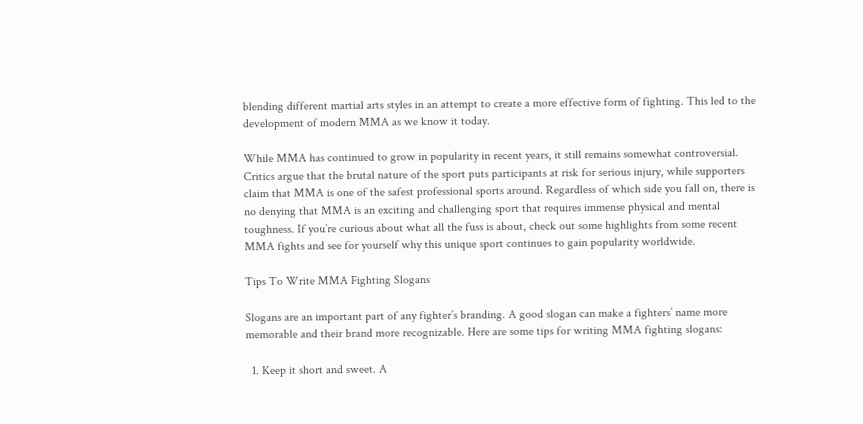blending different martial arts styles in an attempt to create a more effective form of fighting. This led to the development of modern MMA as we know it today.

While MMA has continued to grow in popularity in recent years, it still remains somewhat controversial. Critics argue that the brutal nature of the sport puts participants at risk for serious injury, while supporters claim that MMA is one of the safest professional sports around. Regardless of which side you fall on, there is no denying that MMA is an exciting and challenging sport that requires immense physical and mental toughness. If you’re curious about what all the fuss is about, check out some highlights from some recent MMA fights and see for yourself why this unique sport continues to gain popularity worldwide.

Tips To Write MMA Fighting Slogans

Slogans are an important part of any fighter’s branding. A good slogan can make a fighters’ name more memorable and their brand more recognizable. Here are some tips for writing MMA fighting slogans:

  1. Keep it short and sweet. A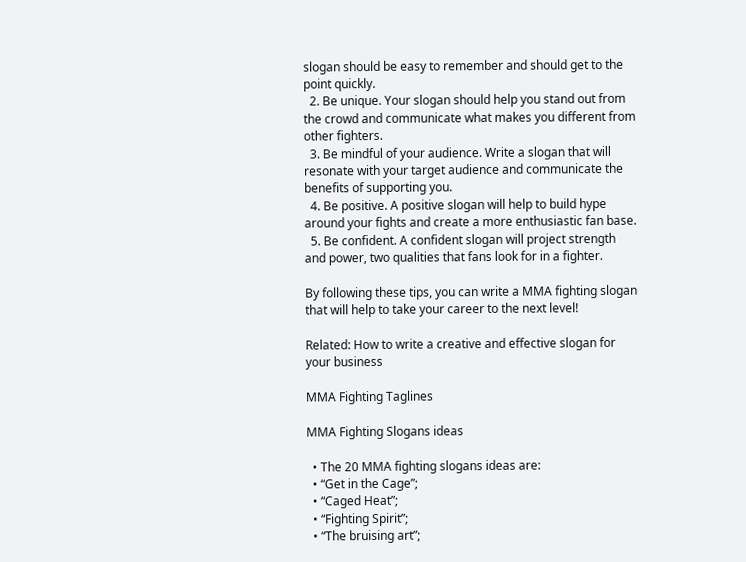slogan should be easy to remember and should get to the point quickly.
  2. Be unique. Your slogan should help you stand out from the crowd and communicate what makes you different from other fighters.
  3. Be mindful of your audience. Write a slogan that will resonate with your target audience and communicate the benefits of supporting you.
  4. Be positive. A positive slogan will help to build hype around your fights and create a more enthusiastic fan base.
  5. Be confident. A confident slogan will project strength and power, two qualities that fans look for in a fighter.

By following these tips, you can write a MMA fighting slogan that will help to take your career to the next level!

Related: How to write a creative and effective slogan for your business

MMA Fighting Taglines

MMA Fighting Slogans ideas

  • The 20 MMA fighting slogans ideas are:
  • “Get in the Cage”;
  • “Caged Heat”;
  • “Fighting Spirit”;
  • “The bruising art”;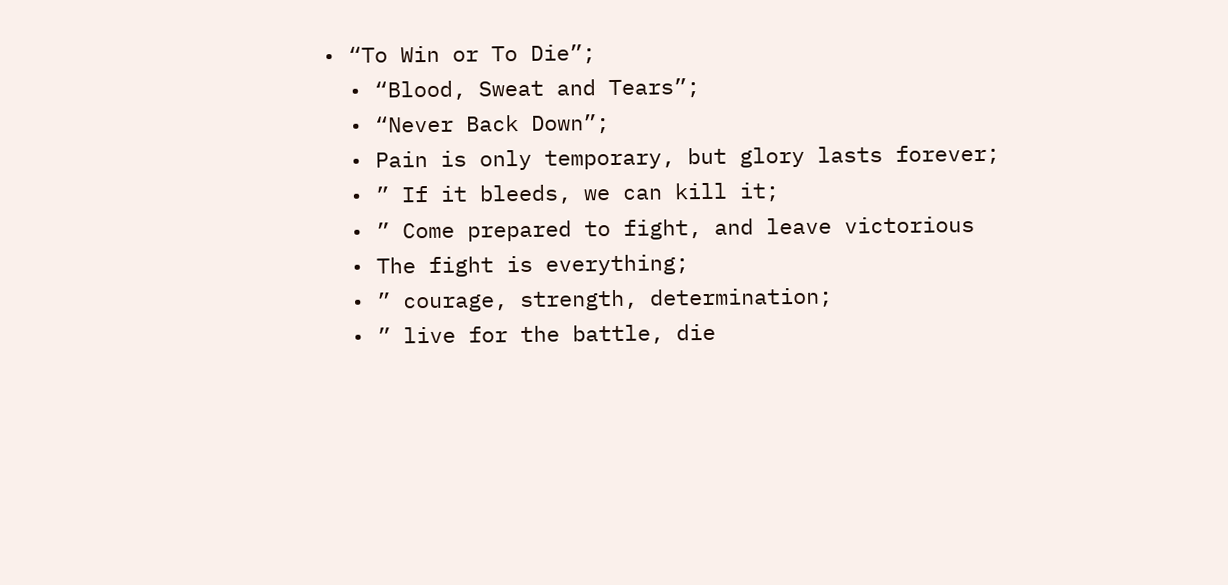• “To Win or To Die”;
  • “Blood, Sweat and Tears”;
  • “Never Back Down”;
  • Pain is only temporary, but glory lasts forever;
  • ” If it bleeds, we can kill it;
  • ” Come prepared to fight, and leave victorious
  • The fight is everything;
  • ” courage, strength, determination;
  • ” live for the battle, die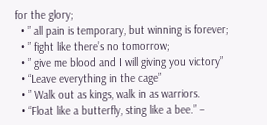for the glory;
  • ” all pain is temporary, but winning is forever;
  • ” fight like there’s no tomorrow;
  • ” give me blood and I will giving you victory”
  • “Leave everything in the cage”
  • ” Walk out as kings, walk in as warriors.
  • “Float like a butterfly, sting like a bee.” –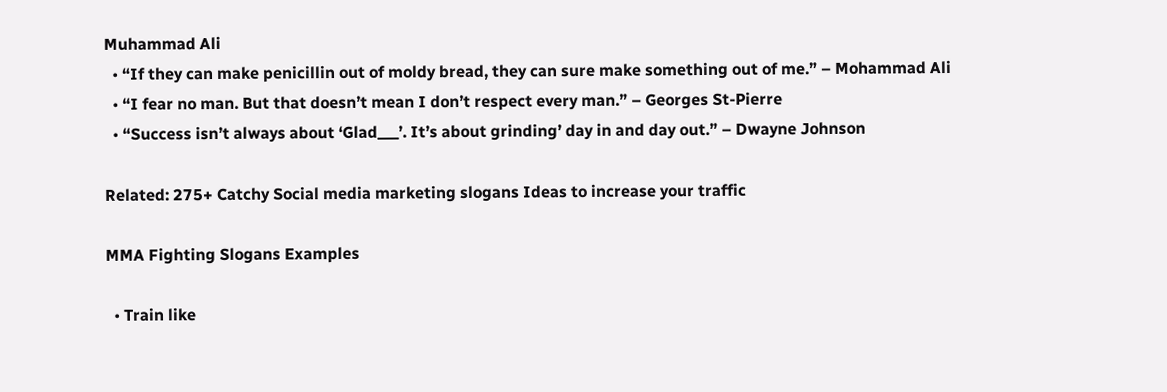Muhammad Ali
  • “If they can make penicillin out of moldy bread, they can sure make something out of me.” – Mohammad Ali
  • “I fear no man. But that doesn’t mean I don’t respect every man.” – Georges St-Pierre
  • “Success isn’t always about ‘Glad___’. It’s about grinding’ day in and day out.” – Dwayne Johnson

Related: 275+ Catchy Social media marketing slogans Ideas to increase your traffic

MMA Fighting Slogans Examples

  • Train like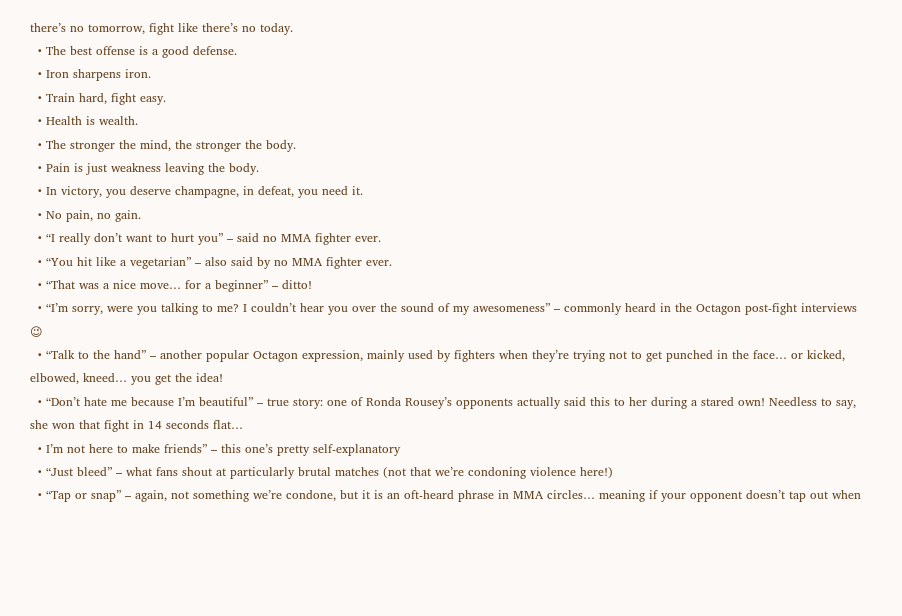there’s no tomorrow, fight like there’s no today.
  • The best offense is a good defense.
  • Iron sharpens iron.
  • Train hard, fight easy.
  • Health is wealth.
  • The stronger the mind, the stronger the body.
  • Pain is just weakness leaving the body.
  • In victory, you deserve champagne, in defeat, you need it.
  • No pain, no gain.
  • “I really don’t want to hurt you” – said no MMA fighter ever.
  • “You hit like a vegetarian” – also said by no MMA fighter ever.
  • “That was a nice move… for a beginner” – ditto!
  • “I’m sorry, were you talking to me? I couldn’t hear you over the sound of my awesomeness” – commonly heard in the Octagon post-fight interviews 😉
  • “Talk to the hand” – another popular Octagon expression, mainly used by fighters when they’re trying not to get punched in the face… or kicked, elbowed, kneed… you get the idea!
  • “Don’t hate me because I’m beautiful” – true story: one of Ronda Rousey’s opponents actually said this to her during a stared own! Needless to say, she won that fight in 14 seconds flat…
  • I’m not here to make friends” – this one’s pretty self-explanatory
  • “Just bleed” – what fans shout at particularly brutal matches (not that we’re condoning violence here!)
  • “Tap or snap” – again, not something we’re condone, but it is an oft-heard phrase in MMA circles… meaning if your opponent doesn’t tap out when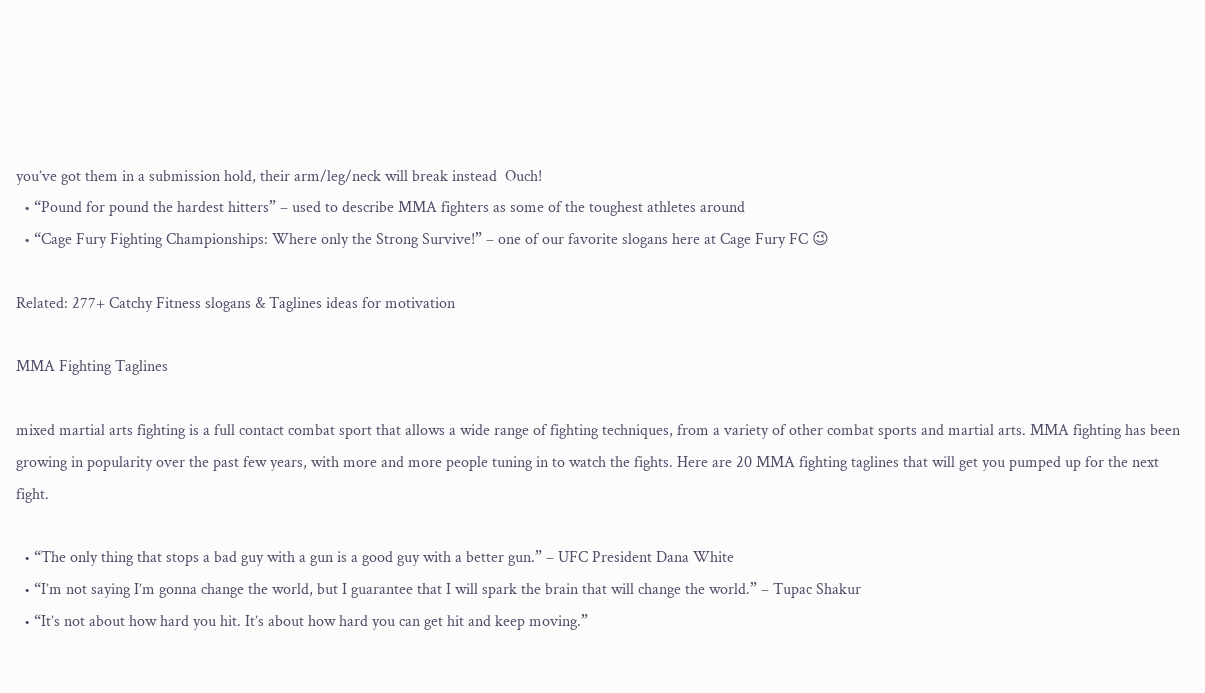you’ve got them in a submission hold, their arm/leg/neck will break instead  Ouch!
  • “Pound for pound the hardest hitters” – used to describe MMA fighters as some of the toughest athletes around
  • “Cage Fury Fighting Championships: Where only the Strong Survive!” – one of our favorite slogans here at Cage Fury FC 😉

Related: 277+ Catchy Fitness slogans & Taglines ideas for motivation

MMA Fighting Taglines

mixed martial arts fighting is a full contact combat sport that allows a wide range of fighting techniques, from a variety of other combat sports and martial arts. MMA fighting has been growing in popularity over the past few years, with more and more people tuning in to watch the fights. Here are 20 MMA fighting taglines that will get you pumped up for the next fight.

  • “The only thing that stops a bad guy with a gun is a good guy with a better gun.” – UFC President Dana White
  • “I’m not saying I’m gonna change the world, but I guarantee that I will spark the brain that will change the world.” – Tupac Shakur
  • “It’s not about how hard you hit. It’s about how hard you can get hit and keep moving.”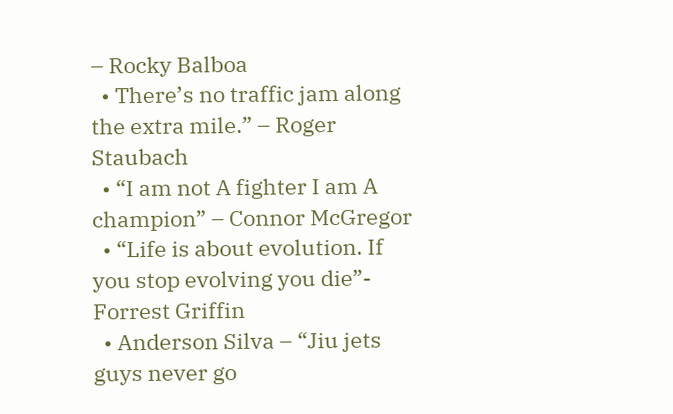– Rocky Balboa
  • There’s no traffic jam along the extra mile.” – Roger Staubach
  • “I am not A fighter I am A champion” – Connor McGregor
  • “Life is about evolution. If you stop evolving you die”- Forrest Griffin
  • Anderson Silva – “Jiu jets guys never go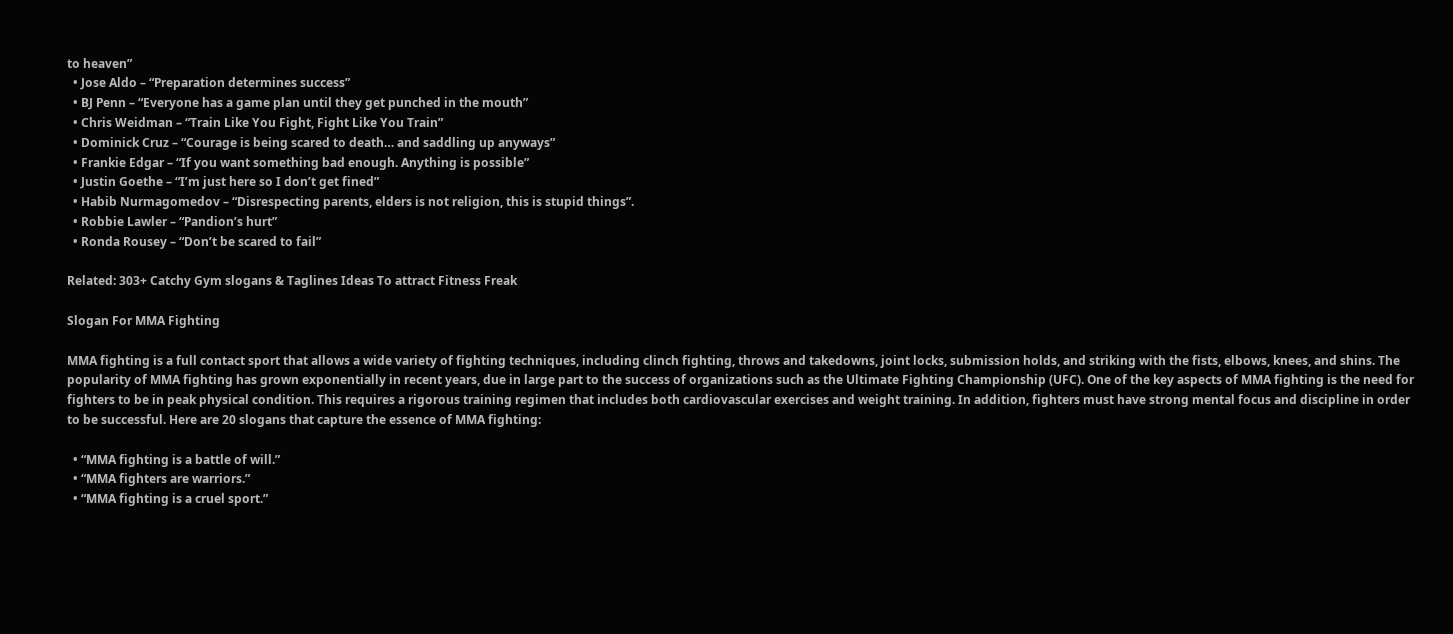to heaven”
  • Jose Aldo – “Preparation determines success”
  • BJ Penn – “Everyone has a game plan until they get punched in the mouth”
  • Chris Weidman – “Train Like You Fight, Fight Like You Train”
  • Dominick Cruz – “Courage is being scared to death… and saddling up anyways”
  • Frankie Edgar – “If you want something bad enough. Anything is possible”
  • Justin Goethe – “I’m just here so I don’t get fined”
  • Habib Nurmagomedov – “Disrespecting parents, elders is not religion, this is stupid things”.
  • Robbie Lawler – “Pandion’s hurt”
  • Ronda Rousey – “Don’t be scared to fail”

Related: 303+ Catchy Gym slogans & Taglines Ideas To attract Fitness Freak

Slogan For MMA Fighting

MMA fighting is a full contact sport that allows a wide variety of fighting techniques, including clinch fighting, throws and takedowns, joint locks, submission holds, and striking with the fists, elbows, knees, and shins. The popularity of MMA fighting has grown exponentially in recent years, due in large part to the success of organizations such as the Ultimate Fighting Championship (UFC). One of the key aspects of MMA fighting is the need for fighters to be in peak physical condition. This requires a rigorous training regimen that includes both cardiovascular exercises and weight training. In addition, fighters must have strong mental focus and discipline in order to be successful. Here are 20 slogans that capture the essence of MMA fighting:

  • “MMA fighting is a battle of will.”
  • “MMA fighters are warriors.”
  • “MMA fighting is a cruel sport.”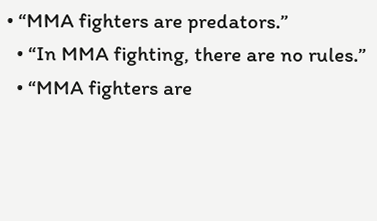• “MMA fighters are predators.”
  • “In MMA fighting, there are no rules.”
  • “MMA fighters are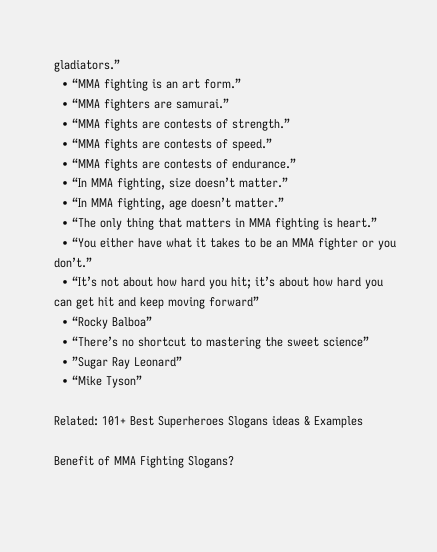gladiators.”
  • “MMA fighting is an art form.”
  • “MMA fighters are samurai.”
  • “MMA fights are contests of strength.”
  • “MMA fights are contests of speed.”
  • “MMA fights are contests of endurance.”
  • “In MMA fighting, size doesn’t matter.”
  • “In MMA fighting, age doesn’t matter.”
  • “The only thing that matters in MMA fighting is heart.”
  • “You either have what it takes to be an MMA fighter or you don’t.”
  • “It’s not about how hard you hit; it’s about how hard you can get hit and keep moving forward”
  • “Rocky Balboa”
  • “There’s no shortcut to mastering the sweet science”
  • ”Sugar Ray Leonard”
  • “Mike Tyson”

Related: 101+ Best Superheroes Slogans ideas & Examples

Benefit of MMA Fighting Slogans?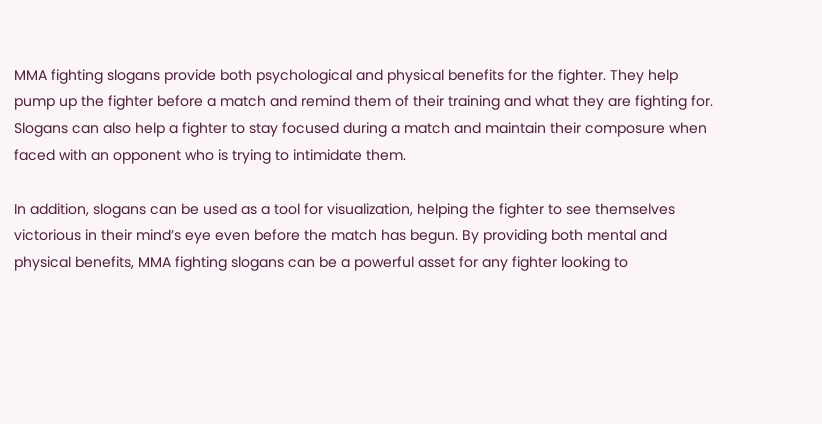MMA fighting slogans provide both psychological and physical benefits for the fighter. They help pump up the fighter before a match and remind them of their training and what they are fighting for. Slogans can also help a fighter to stay focused during a match and maintain their composure when faced with an opponent who is trying to intimidate them.

In addition, slogans can be used as a tool for visualization, helping the fighter to see themselves victorious in their mind’s eye even before the match has begun. By providing both mental and physical benefits, MMA fighting slogans can be a powerful asset for any fighter looking to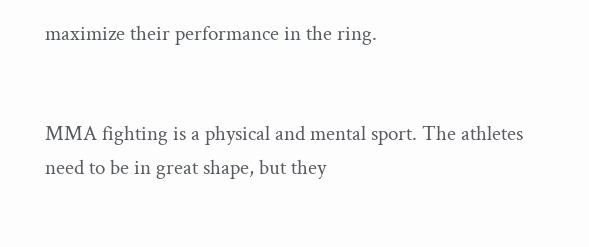maximize their performance in the ring.


MMA fighting is a physical and mental sport. The athletes need to be in great shape, but they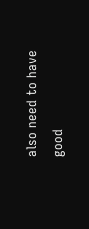also need to have good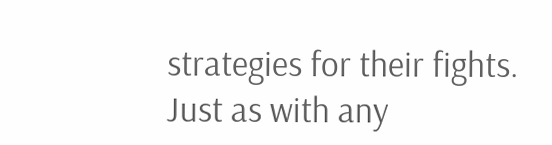strategies for their fights. Just as with any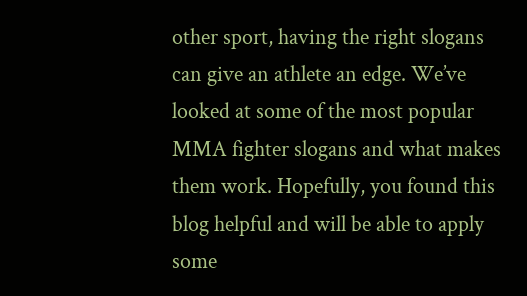other sport, having the right slogans can give an athlete an edge. We’ve looked at some of the most popular MMA fighter slogans and what makes them work. Hopefully, you found this blog helpful and will be able to apply some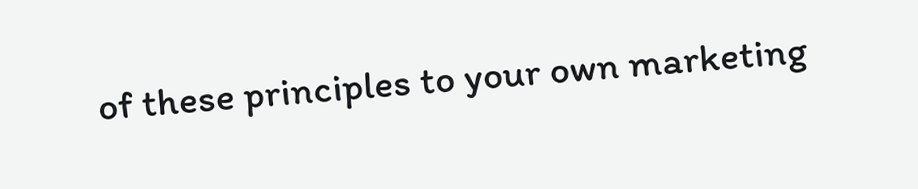of these principles to your own marketing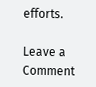efforts.

Leave a Comment